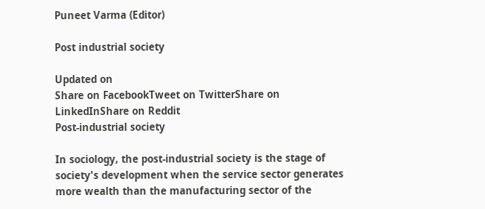Puneet Varma (Editor)

Post industrial society

Updated on
Share on FacebookTweet on TwitterShare on LinkedInShare on Reddit
Post-industrial society

In sociology, the post-industrial society is the stage of society's development when the service sector generates more wealth than the manufacturing sector of the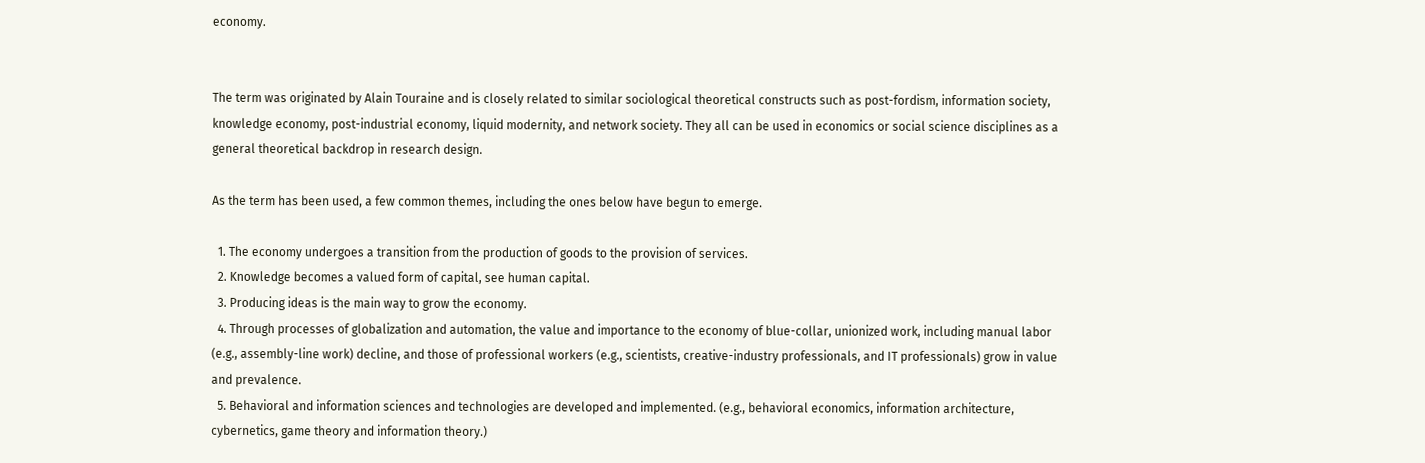economy.


The term was originated by Alain Touraine and is closely related to similar sociological theoretical constructs such as post-fordism, information society, knowledge economy, post-industrial economy, liquid modernity, and network society. They all can be used in economics or social science disciplines as a general theoretical backdrop in research design.

As the term has been used, a few common themes, including the ones below have begun to emerge.

  1. The economy undergoes a transition from the production of goods to the provision of services.
  2. Knowledge becomes a valued form of capital, see human capital.
  3. Producing ideas is the main way to grow the economy.
  4. Through processes of globalization and automation, the value and importance to the economy of blue-collar, unionized work, including manual labor (e.g., assembly-line work) decline, and those of professional workers (e.g., scientists, creative-industry professionals, and IT professionals) grow in value and prevalence.
  5. Behavioral and information sciences and technologies are developed and implemented. (e.g., behavioral economics, information architecture, cybernetics, game theory and information theory.)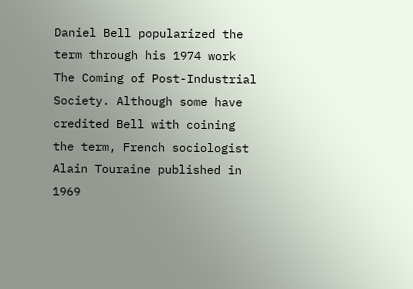Daniel Bell popularized the term through his 1974 work The Coming of Post-Industrial Society. Although some have credited Bell with coining the term, French sociologist Alain Touraine published in 1969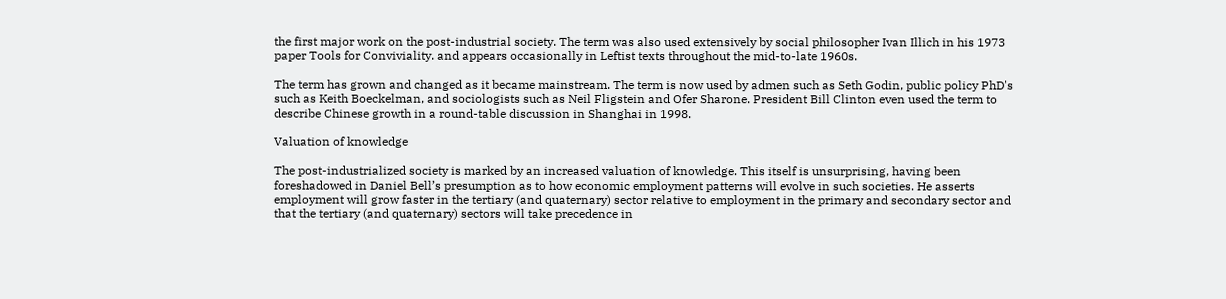the first major work on the post-industrial society. The term was also used extensively by social philosopher Ivan Illich in his 1973 paper Tools for Conviviality. and appears occasionally in Leftist texts throughout the mid-to-late 1960s.

The term has grown and changed as it became mainstream. The term is now used by admen such as Seth Godin, public policy PhD's such as Keith Boeckelman, and sociologists such as Neil Fligstein and Ofer Sharone. President Bill Clinton even used the term to describe Chinese growth in a round-table discussion in Shanghai in 1998.

Valuation of knowledge

The post-industrialized society is marked by an increased valuation of knowledge. This itself is unsurprising, having been foreshadowed in Daniel Bell’s presumption as to how economic employment patterns will evolve in such societies. He asserts employment will grow faster in the tertiary (and quaternary) sector relative to employment in the primary and secondary sector and that the tertiary (and quaternary) sectors will take precedence in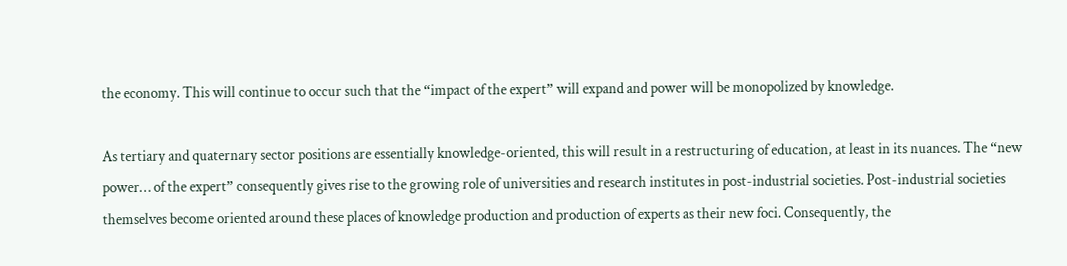the economy. This will continue to occur such that the “impact of the expert” will expand and power will be monopolized by knowledge.

As tertiary and quaternary sector positions are essentially knowledge-oriented, this will result in a restructuring of education, at least in its nuances. The “new power… of the expert” consequently gives rise to the growing role of universities and research institutes in post-industrial societies. Post-industrial societies themselves become oriented around these places of knowledge production and production of experts as their new foci. Consequently, the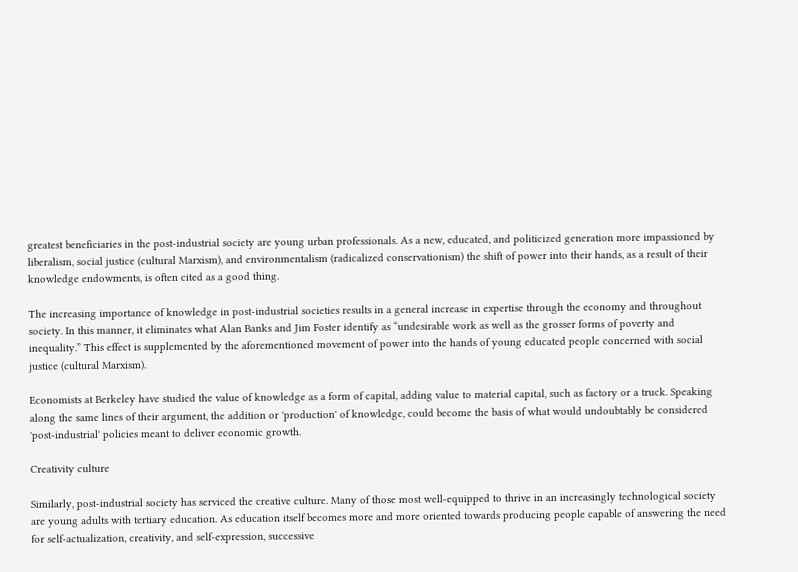greatest beneficiaries in the post-industrial society are young urban professionals. As a new, educated, and politicized generation more impassioned by liberalism, social justice (cultural Marxism), and environmentalism (radicalized conservationism) the shift of power into their hands, as a result of their knowledge endowments, is often cited as a good thing.

The increasing importance of knowledge in post-industrial societies results in a general increase in expertise through the economy and throughout society. In this manner, it eliminates what Alan Banks and Jim Foster identify as “undesirable work as well as the grosser forms of poverty and inequality.” This effect is supplemented by the aforementioned movement of power into the hands of young educated people concerned with social justice (cultural Marxism).

Economists at Berkeley have studied the value of knowledge as a form of capital, adding value to material capital, such as factory or a truck. Speaking along the same lines of their argument, the addition or 'production' of knowledge, could become the basis of what would undoubtably be considered 'post-industrial' policies meant to deliver economic growth.

Creativity culture

Similarly, post-industrial society has serviced the creative culture. Many of those most well-equipped to thrive in an increasingly technological society are young adults with tertiary education. As education itself becomes more and more oriented towards producing people capable of answering the need for self-actualization, creativity, and self-expression, successive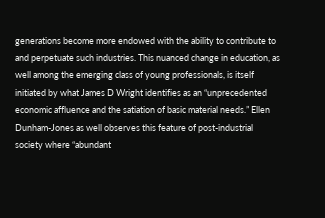generations become more endowed with the ability to contribute to and perpetuate such industries. This nuanced change in education, as well among the emerging class of young professionals, is itself initiated by what James D Wright identifies as an “unprecedented economic affluence and the satiation of basic material needs.” Ellen Dunham-Jones as well observes this feature of post-industrial society where “abundant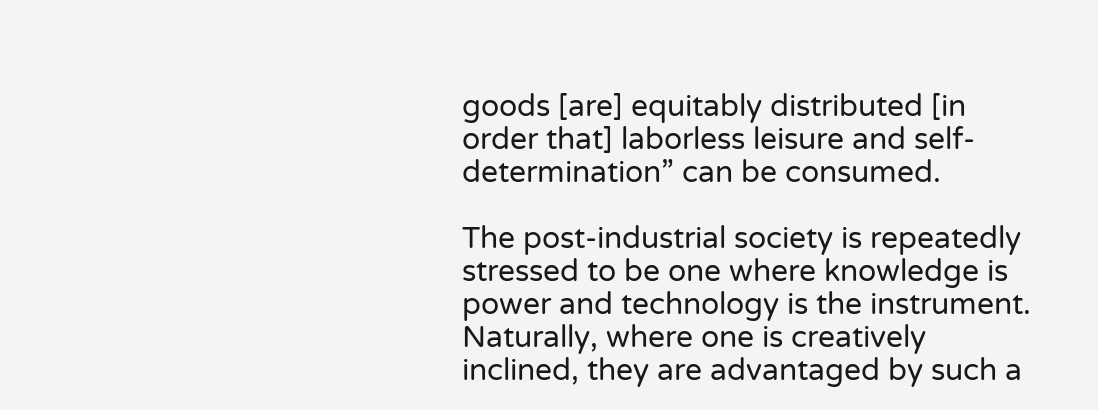goods [are] equitably distributed [in order that] laborless leisure and self-determination” can be consumed.

The post-industrial society is repeatedly stressed to be one where knowledge is power and technology is the instrument. Naturally, where one is creatively inclined, they are advantaged by such a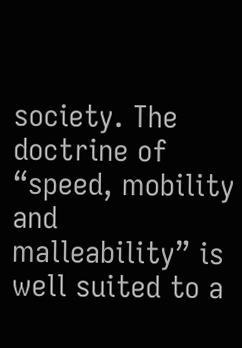society. The doctrine of “speed, mobility and malleability” is well suited to a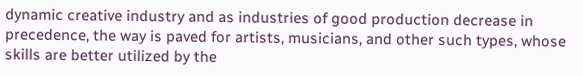dynamic creative industry and as industries of good production decrease in precedence, the way is paved for artists, musicians, and other such types, whose skills are better utilized by the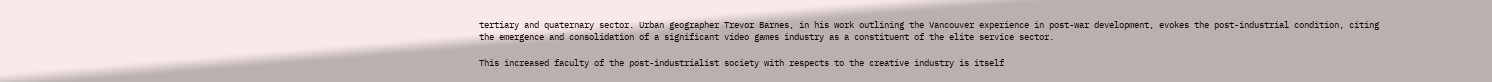tertiary and quaternary sector. Urban geographer Trevor Barnes, in his work outlining the Vancouver experience in post-war development, evokes the post-industrial condition, citing the emergence and consolidation of a significant video games industry as a constituent of the elite service sector.

This increased faculty of the post-industrialist society with respects to the creative industry is itself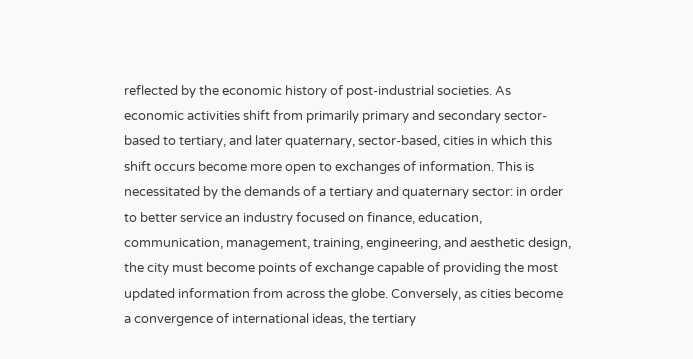reflected by the economic history of post-industrial societies. As economic activities shift from primarily primary and secondary sector-based to tertiary, and later quaternary, sector-based, cities in which this shift occurs become more open to exchanges of information. This is necessitated by the demands of a tertiary and quaternary sector: in order to better service an industry focused on finance, education, communication, management, training, engineering, and aesthetic design, the city must become points of exchange capable of providing the most updated information from across the globe. Conversely, as cities become a convergence of international ideas, the tertiary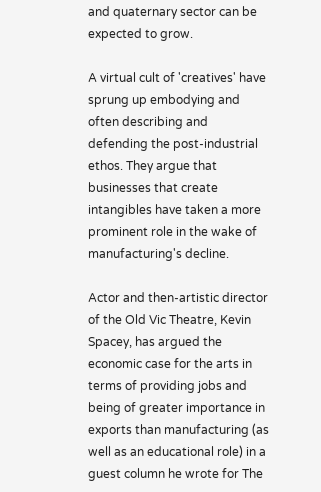and quaternary sector can be expected to grow.

A virtual cult of 'creatives' have sprung up embodying and often describing and defending the post-industrial ethos. They argue that businesses that create intangibles have taken a more prominent role in the wake of manufacturing's decline.

Actor and then-artistic director of the Old Vic Theatre, Kevin Spacey, has argued the economic case for the arts in terms of providing jobs and being of greater importance in exports than manufacturing (as well as an educational role) in a guest column he wrote for The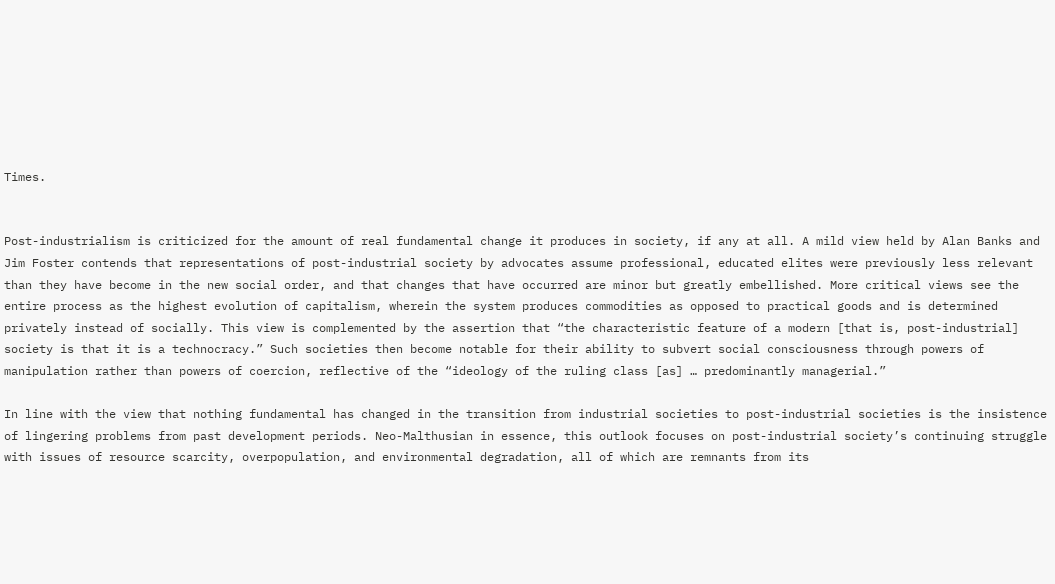Times.


Post-industrialism is criticized for the amount of real fundamental change it produces in society, if any at all. A mild view held by Alan Banks and Jim Foster contends that representations of post-industrial society by advocates assume professional, educated elites were previously less relevant than they have become in the new social order, and that changes that have occurred are minor but greatly embellished. More critical views see the entire process as the highest evolution of capitalism, wherein the system produces commodities as opposed to practical goods and is determined privately instead of socially. This view is complemented by the assertion that “the characteristic feature of a modern [that is, post-industrial] society is that it is a technocracy.” Such societies then become notable for their ability to subvert social consciousness through powers of manipulation rather than powers of coercion, reflective of the “ideology of the ruling class [as] … predominantly managerial.”

In line with the view that nothing fundamental has changed in the transition from industrial societies to post-industrial societies is the insistence of lingering problems from past development periods. Neo-Malthusian in essence, this outlook focuses on post-industrial society’s continuing struggle with issues of resource scarcity, overpopulation, and environmental degradation, all of which are remnants from its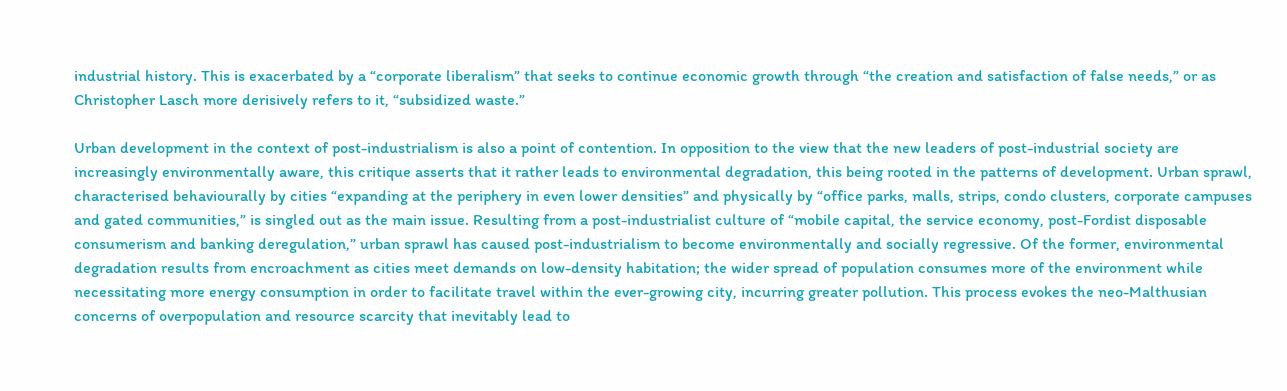industrial history. This is exacerbated by a “corporate liberalism” that seeks to continue economic growth through “the creation and satisfaction of false needs,” or as Christopher Lasch more derisively refers to it, “subsidized waste.”

Urban development in the context of post-industrialism is also a point of contention. In opposition to the view that the new leaders of post-industrial society are increasingly environmentally aware, this critique asserts that it rather leads to environmental degradation, this being rooted in the patterns of development. Urban sprawl, characterised behaviourally by cities “expanding at the periphery in even lower densities” and physically by “office parks, malls, strips, condo clusters, corporate campuses and gated communities,” is singled out as the main issue. Resulting from a post-industrialist culture of “mobile capital, the service economy, post-Fordist disposable consumerism and banking deregulation,” urban sprawl has caused post-industrialism to become environmentally and socially regressive. Of the former, environmental degradation results from encroachment as cities meet demands on low-density habitation; the wider spread of population consumes more of the environment while necessitating more energy consumption in order to facilitate travel within the ever-growing city, incurring greater pollution. This process evokes the neo-Malthusian concerns of overpopulation and resource scarcity that inevitably lead to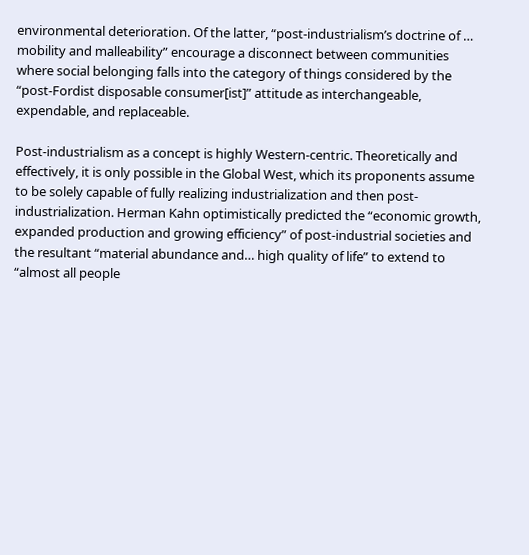environmental deterioration. Of the latter, “post-industrialism’s doctrine of … mobility and malleability” encourage a disconnect between communities where social belonging falls into the category of things considered by the “post-Fordist disposable consumer[ist]” attitude as interchangeable, expendable, and replaceable.

Post-industrialism as a concept is highly Western-centric. Theoretically and effectively, it is only possible in the Global West, which its proponents assume to be solely capable of fully realizing industrialization and then post-industrialization. Herman Kahn optimistically predicted the “economic growth, expanded production and growing efficiency” of post-industrial societies and the resultant “material abundance and… high quality of life” to extend to “almost all people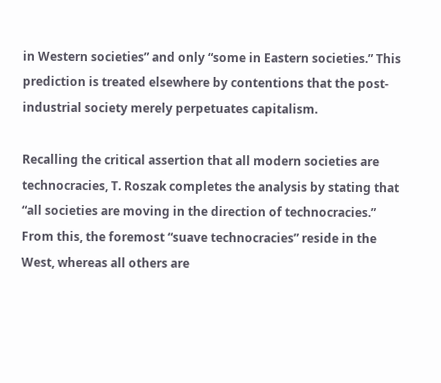in Western societies” and only “some in Eastern societies.” This prediction is treated elsewhere by contentions that the post-industrial society merely perpetuates capitalism.

Recalling the critical assertion that all modern societies are technocracies, T. Roszak completes the analysis by stating that “all societies are moving in the direction of technocracies.” From this, the foremost “suave technocracies” reside in the West, whereas all others are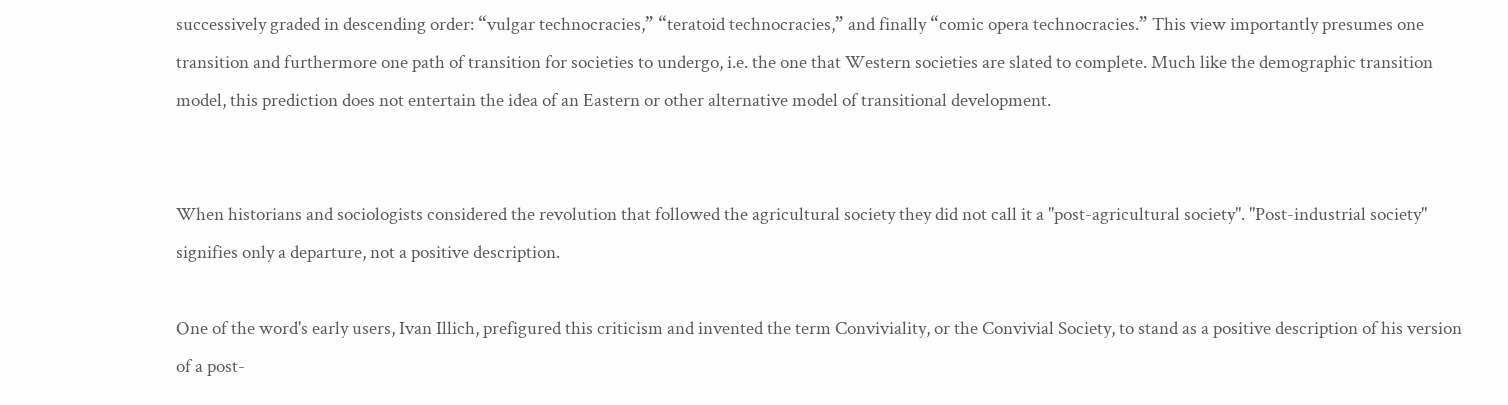successively graded in descending order: “vulgar technocracies,” “teratoid technocracies,” and finally “comic opera technocracies.” This view importantly presumes one transition and furthermore one path of transition for societies to undergo, i.e. the one that Western societies are slated to complete. Much like the demographic transition model, this prediction does not entertain the idea of an Eastern or other alternative model of transitional development.


When historians and sociologists considered the revolution that followed the agricultural society they did not call it a "post-agricultural society". "Post-industrial society" signifies only a departure, not a positive description.

One of the word's early users, Ivan Illich, prefigured this criticism and invented the term Conviviality, or the Convivial Society, to stand as a positive description of his version of a post-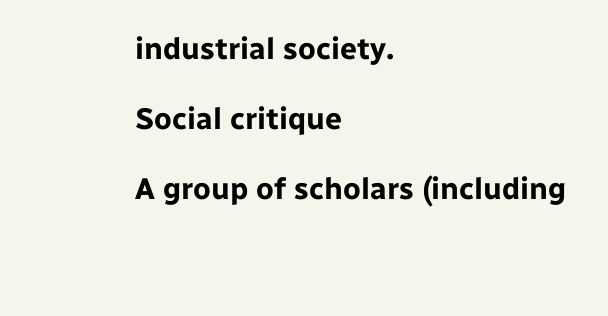industrial society.

Social critique

A group of scholars (including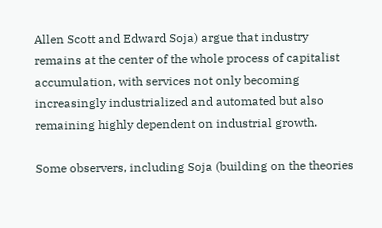Allen Scott and Edward Soja) argue that industry remains at the center of the whole process of capitalist accumulation, with services not only becoming increasingly industrialized and automated but also remaining highly dependent on industrial growth.

Some observers, including Soja (building on the theories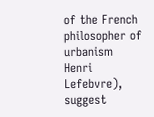of the French philosopher of urbanism Henri Lefebvre), suggest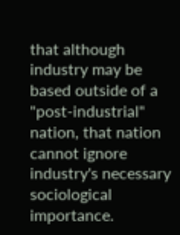that although industry may be based outside of a "post-industrial" nation, that nation cannot ignore industry's necessary sociological importance.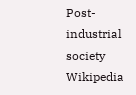Post-industrial society Wikipedia